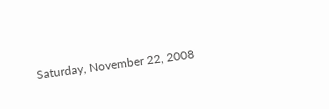Saturday, November 22, 2008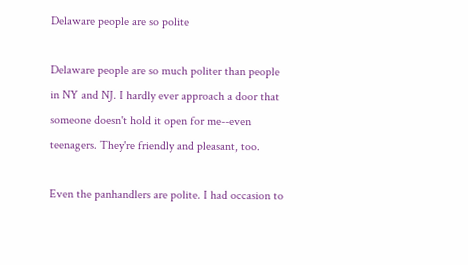Delaware people are so polite

Delaware people are so much politer than people in NY and NJ. I hardly ever approach a door that someone doesn't hold it open for me--even teenagers. They're friendly and pleasant, too.

Even the panhandlers are polite. I had occasion to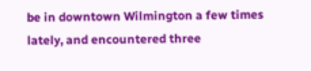be in downtown Wilmington a few times lately, and encountered three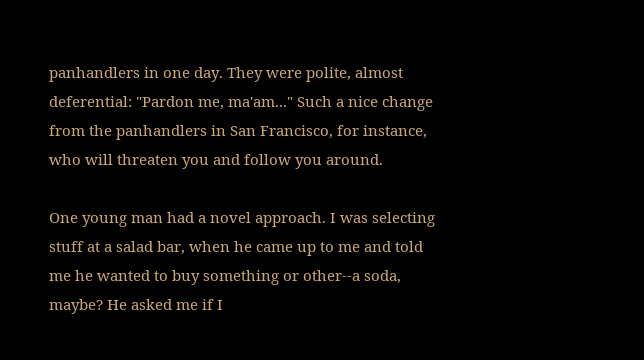panhandlers in one day. They were polite, almost deferential: "Pardon me, ma'am..." Such a nice change from the panhandlers in San Francisco, for instance, who will threaten you and follow you around.

One young man had a novel approach. I was selecting stuff at a salad bar, when he came up to me and told me he wanted to buy something or other--a soda, maybe? He asked me if I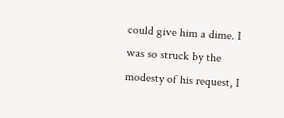could give him a dime. I was so struck by the modesty of his request, I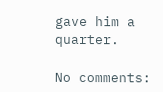gave him a quarter.

No comments: